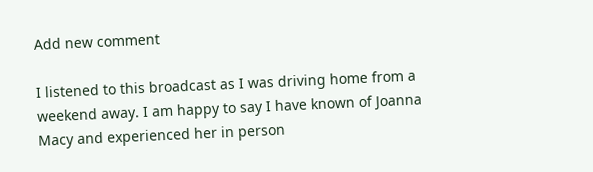Add new comment

I listened to this broadcast as I was driving home from a weekend away. I am happy to say I have known of Joanna Macy and experienced her in person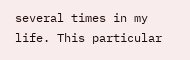several times in my life. This particular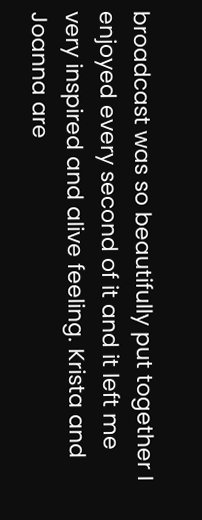broadcast was so beautifully put together I enjoyed every second of it and it left me very inspired and alive feeling. Krista and Joanna are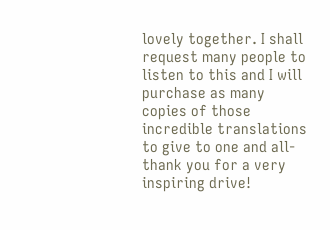lovely together. I shall request many people to listen to this and I will purchase as many copies of those incredible translations to give to one and all- thank you for a very inspiring drive!